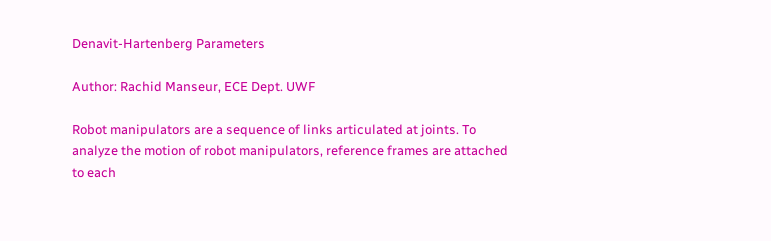Denavit-Hartenberg Parameters

Author: Rachid Manseur, ECE Dept. UWF

Robot manipulators are a sequence of links articulated at joints. To analyze the motion of robot manipulators, reference frames are attached to each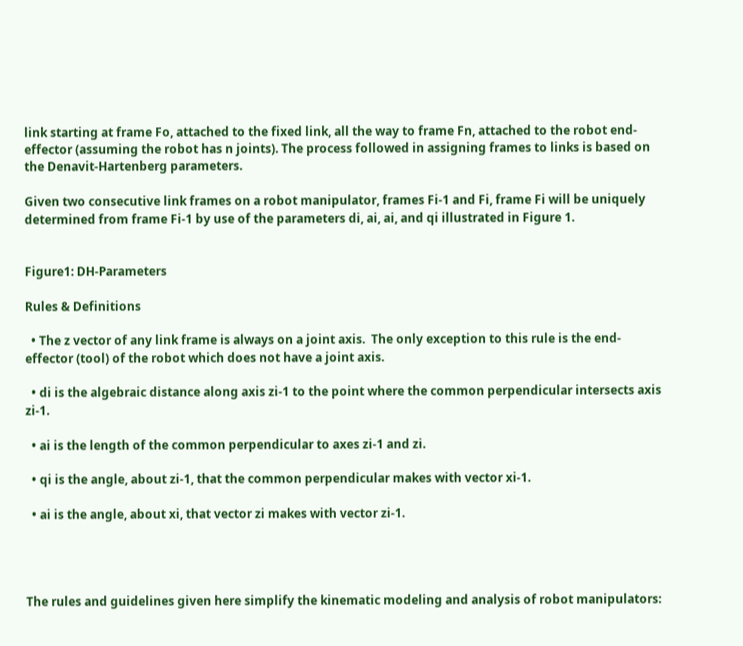link starting at frame Fo, attached to the fixed link, all the way to frame Fn, attached to the robot end-effector (assuming the robot has n joints). The process followed in assigning frames to links is based on the Denavit-Hartenberg parameters.

Given two consecutive link frames on a robot manipulator, frames Fi-1 and Fi, frame Fi will be uniquely determined from frame Fi-1 by use of the parameters di, ai, ai, and qi illustrated in Figure 1.


Figure1: DH-Parameters

Rules & Definitions

  • The z vector of any link frame is always on a joint axis.  The only exception to this rule is the end-effector (tool) of the robot which does not have a joint axis.

  • di is the algebraic distance along axis zi-1 to the point where the common perpendicular intersects axis zi-1.

  • ai is the length of the common perpendicular to axes zi-1 and zi.

  • qi is the angle, about zi-1, that the common perpendicular makes with vector xi-1.

  • ai is the angle, about xi, that vector zi makes with vector zi-1.




The rules and guidelines given here simplify the kinematic modeling and analysis of robot manipulators: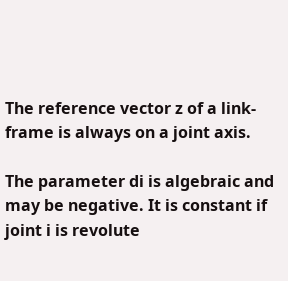The reference vector z of a link-frame is always on a joint axis.

The parameter di is algebraic and may be negative. It is constant if joint i is revolute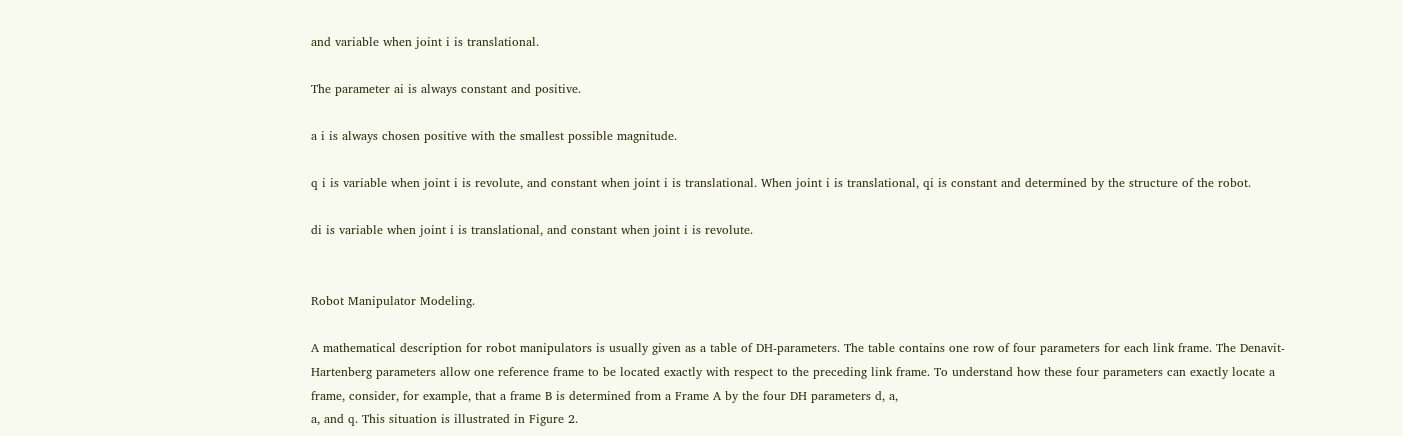and variable when joint i is translational.

The parameter ai is always constant and positive.

a i is always chosen positive with the smallest possible magnitude.

q i is variable when joint i is revolute, and constant when joint i is translational. When joint i is translational, qi is constant and determined by the structure of the robot.

di is variable when joint i is translational, and constant when joint i is revolute.


Robot Manipulator Modeling.

A mathematical description for robot manipulators is usually given as a table of DH-parameters. The table contains one row of four parameters for each link frame. The Denavit-Hartenberg parameters allow one reference frame to be located exactly with respect to the preceding link frame. To understand how these four parameters can exactly locate a frame, consider, for example, that a frame B is determined from a Frame A by the four DH parameters d, a,
a, and q. This situation is illustrated in Figure 2.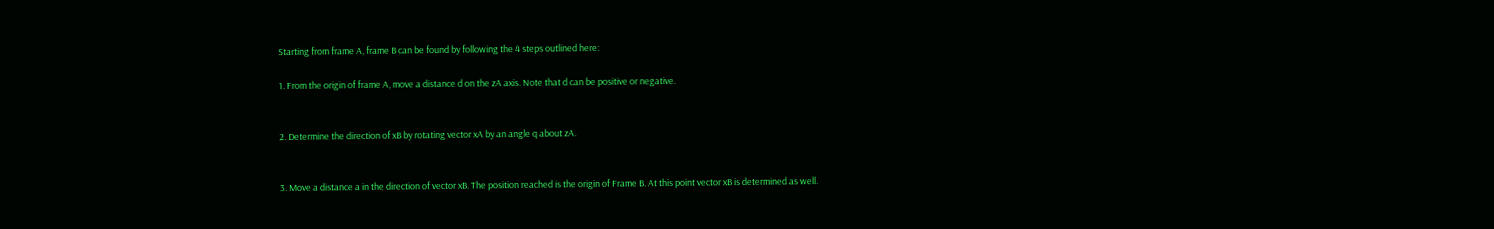Starting from frame A, frame B can be found by following the 4 steps outlined here:

1. From the origin of frame A, move a distance d on the zA axis. Note that d can be positive or negative.


2. Determine the direction of xB by rotating vector xA by an angle q about zA.


3. Move a distance a in the direction of vector xB. The position reached is the origin of Frame B. At this point vector xB is determined as well.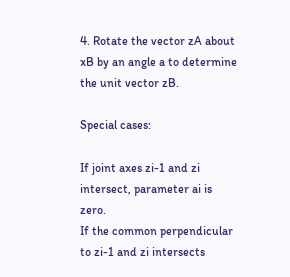4. Rotate the vector zA about xB by an angle a to determine the unit vector zB.

Special cases:

If joint axes zi-1 and zi intersect, parameter ai is zero.
If the common perpendicular to zi-1 and zi intersects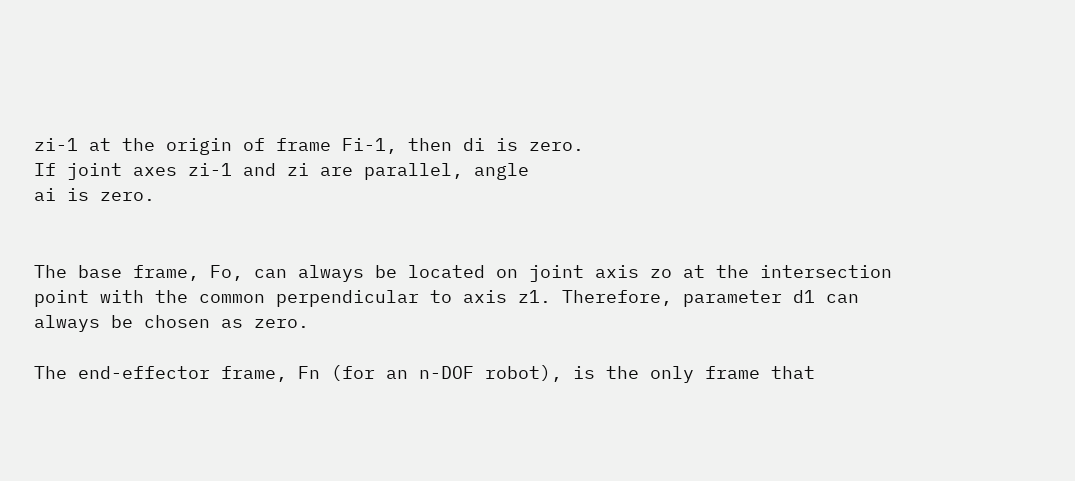zi-1 at the origin of frame Fi-1, then di is zero.
If joint axes zi-1 and zi are parallel, angle
ai is zero.


The base frame, Fo, can always be located on joint axis zo at the intersection point with the common perpendicular to axis z1. Therefore, parameter d1 can always be chosen as zero.

The end-effector frame, Fn (for an n-DOF robot), is the only frame that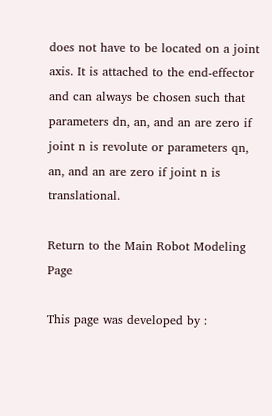does not have to be located on a joint axis. It is attached to the end-effector and can always be chosen such that parameters dn, an, and an are zero if joint n is revolute or parameters qn, an, and an are zero if joint n is translational.

Return to the Main Robot Modeling Page

This page was developed by :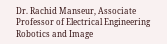Dr. Rachid Manseur, Associate Professor of Electrical Engineering
Robotics and Image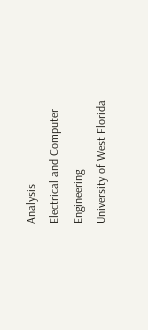Analysis
Electrical and Computer Engineering
University of West Florida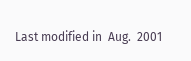Last modified in  Aug.  2001